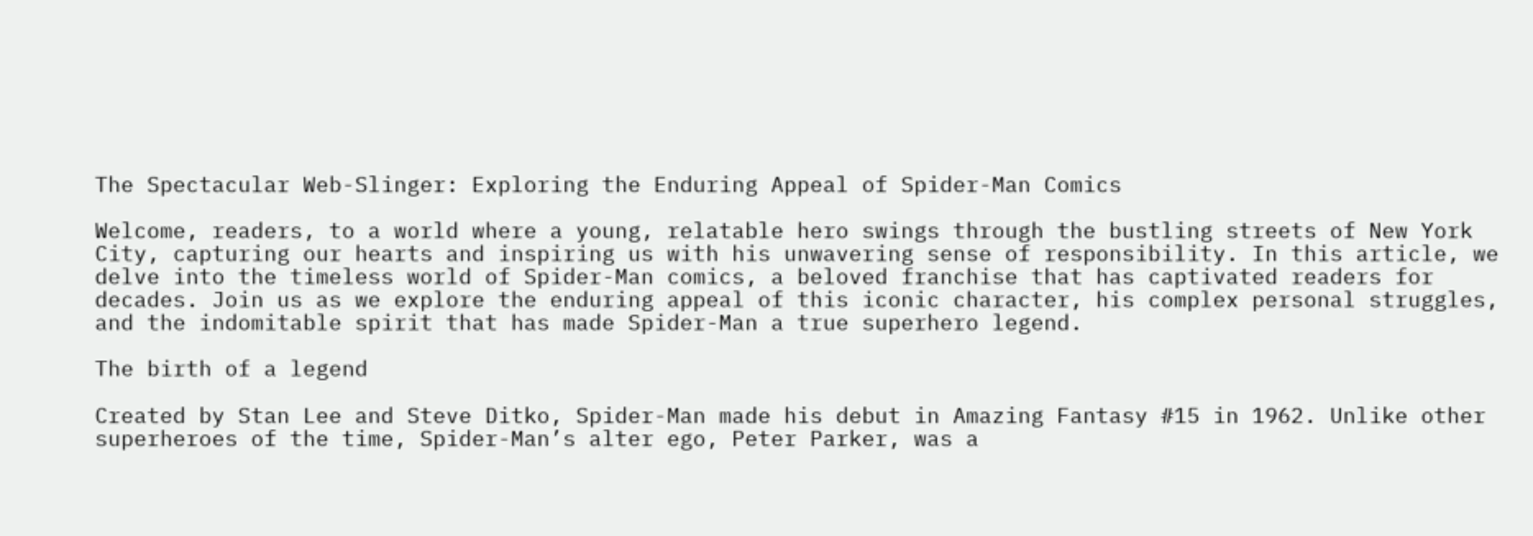The Spectacular Web-Slinger: Exploring the Enduring Appeal of Spider-Man Comics

Welcome, readers, to a world where a young, relatable hero swings through the bustling streets of New York City, capturing our hearts and inspiring us with his unwavering sense of responsibility. In this article, we delve into the timeless world of Spider-Man comics, a beloved franchise that has captivated readers for decades. Join us as we explore the enduring appeal of this iconic character, his complex personal struggles, and the indomitable spirit that has made Spider-Man a true superhero legend.

The birth of a legend

Created by Stan Lee and Steve Ditko, Spider-Man made his debut in Amazing Fantasy #15 in 1962. Unlike other superheroes of the time, Spider-Man’s alter ego, Peter Parker, was a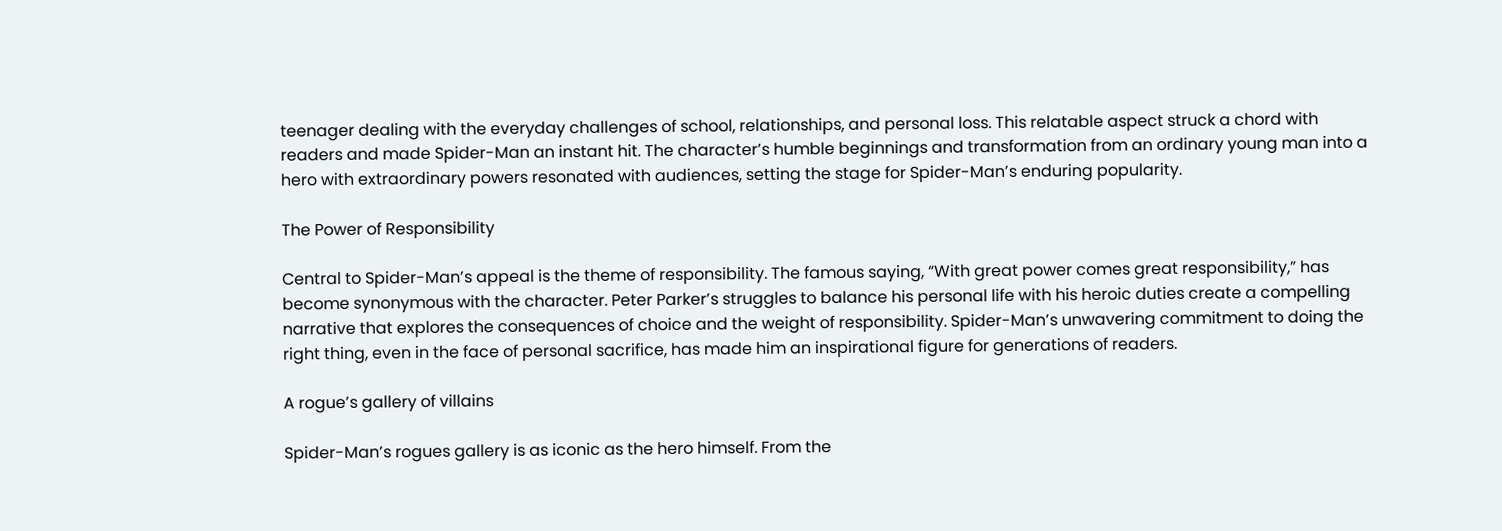teenager dealing with the everyday challenges of school, relationships, and personal loss. This relatable aspect struck a chord with readers and made Spider-Man an instant hit. The character’s humble beginnings and transformation from an ordinary young man into a hero with extraordinary powers resonated with audiences, setting the stage for Spider-Man’s enduring popularity.

The Power of Responsibility

Central to Spider-Man’s appeal is the theme of responsibility. The famous saying, “With great power comes great responsibility,” has become synonymous with the character. Peter Parker’s struggles to balance his personal life with his heroic duties create a compelling narrative that explores the consequences of choice and the weight of responsibility. Spider-Man’s unwavering commitment to doing the right thing, even in the face of personal sacrifice, has made him an inspirational figure for generations of readers.

A rogue’s gallery of villains

Spider-Man’s rogues gallery is as iconic as the hero himself. From the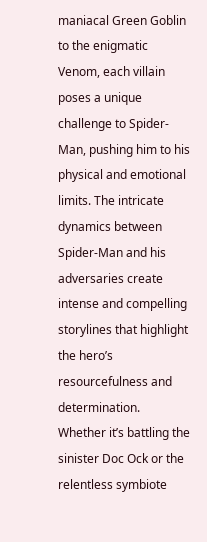maniacal Green Goblin to the enigmatic Venom, each villain poses a unique challenge to Spider-Man, pushing him to his physical and emotional limits. The intricate dynamics between Spider-Man and his adversaries create intense and compelling storylines that highlight the hero’s resourcefulness and determination. Whether it’s battling the sinister Doc Ock or the relentless symbiote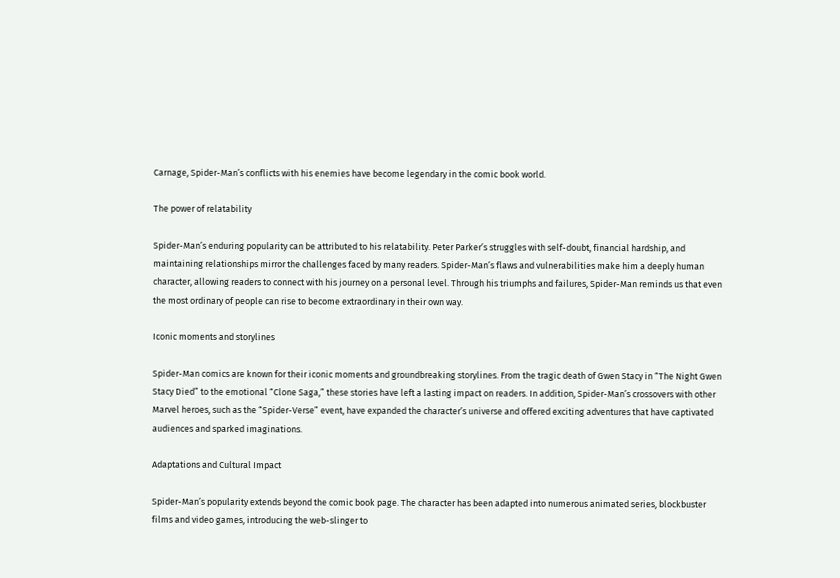Carnage, Spider-Man’s conflicts with his enemies have become legendary in the comic book world.

The power of relatability

Spider-Man’s enduring popularity can be attributed to his relatability. Peter Parker’s struggles with self-doubt, financial hardship, and maintaining relationships mirror the challenges faced by many readers. Spider-Man’s flaws and vulnerabilities make him a deeply human character, allowing readers to connect with his journey on a personal level. Through his triumphs and failures, Spider-Man reminds us that even the most ordinary of people can rise to become extraordinary in their own way.

Iconic moments and storylines

Spider-Man comics are known for their iconic moments and groundbreaking storylines. From the tragic death of Gwen Stacy in “The Night Gwen Stacy Died” to the emotional “Clone Saga,” these stories have left a lasting impact on readers. In addition, Spider-Man’s crossovers with other Marvel heroes, such as the “Spider-Verse” event, have expanded the character’s universe and offered exciting adventures that have captivated audiences and sparked imaginations.

Adaptations and Cultural Impact

Spider-Man’s popularity extends beyond the comic book page. The character has been adapted into numerous animated series, blockbuster films and video games, introducing the web-slinger to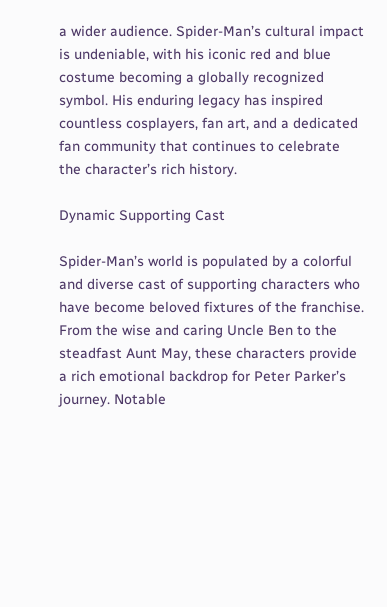a wider audience. Spider-Man’s cultural impact is undeniable, with his iconic red and blue costume becoming a globally recognized symbol. His enduring legacy has inspired countless cosplayers, fan art, and a dedicated fan community that continues to celebrate the character’s rich history.

Dynamic Supporting Cast

Spider-Man’s world is populated by a colorful and diverse cast of supporting characters who have become beloved fixtures of the franchise. From the wise and caring Uncle Ben to the steadfast Aunt May, these characters provide a rich emotional backdrop for Peter Parker’s journey. Notable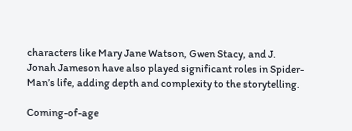characters like Mary Jane Watson, Gwen Stacy, and J. Jonah Jameson have also played significant roles in Spider-Man’s life, adding depth and complexity to the storytelling.

Coming-of-age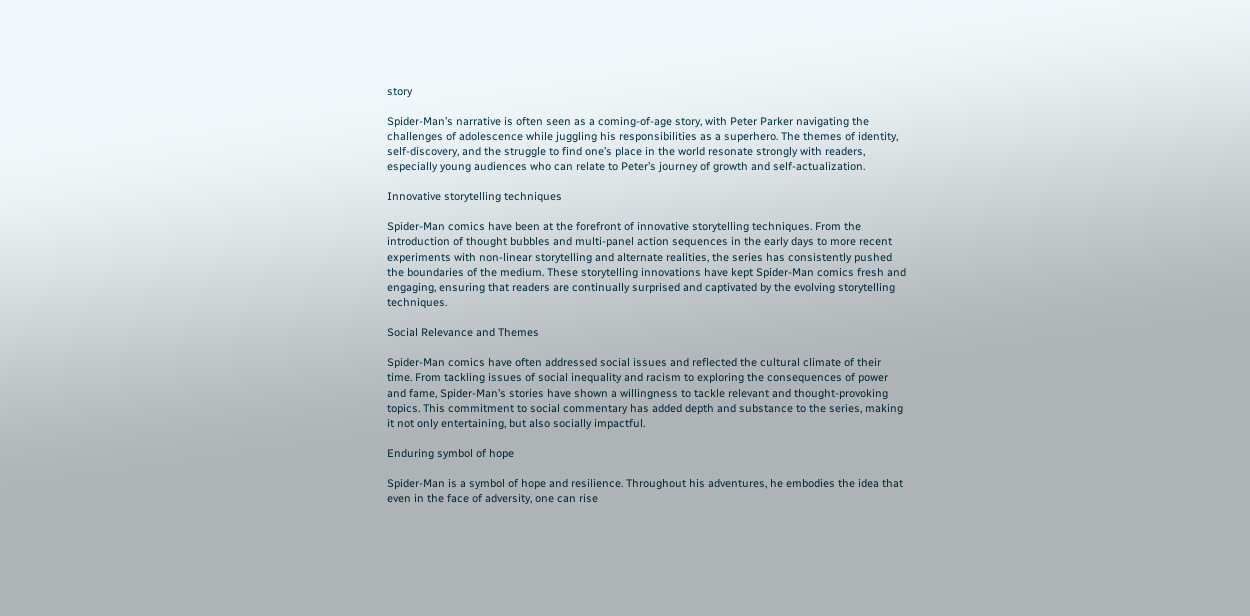story

Spider-Man’s narrative is often seen as a coming-of-age story, with Peter Parker navigating the challenges of adolescence while juggling his responsibilities as a superhero. The themes of identity, self-discovery, and the struggle to find one’s place in the world resonate strongly with readers, especially young audiences who can relate to Peter’s journey of growth and self-actualization.

Innovative storytelling techniques

Spider-Man comics have been at the forefront of innovative storytelling techniques. From the introduction of thought bubbles and multi-panel action sequences in the early days to more recent experiments with non-linear storytelling and alternate realities, the series has consistently pushed the boundaries of the medium. These storytelling innovations have kept Spider-Man comics fresh and engaging, ensuring that readers are continually surprised and captivated by the evolving storytelling techniques.

Social Relevance and Themes

Spider-Man comics have often addressed social issues and reflected the cultural climate of their time. From tackling issues of social inequality and racism to exploring the consequences of power and fame, Spider-Man’s stories have shown a willingness to tackle relevant and thought-provoking topics. This commitment to social commentary has added depth and substance to the series, making it not only entertaining, but also socially impactful.

Enduring symbol of hope

Spider-Man is a symbol of hope and resilience. Throughout his adventures, he embodies the idea that even in the face of adversity, one can rise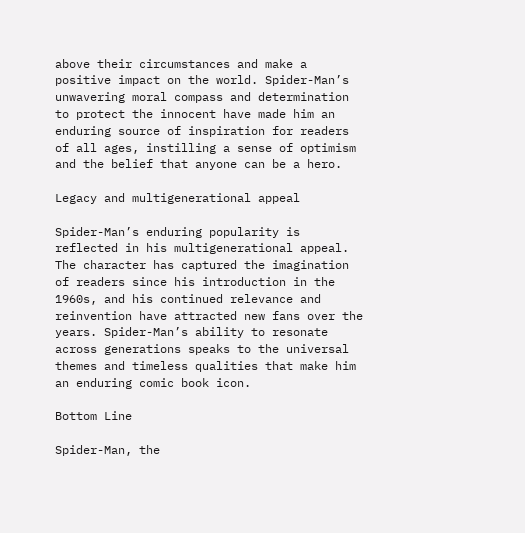above their circumstances and make a positive impact on the world. Spider-Man’s unwavering moral compass and determination to protect the innocent have made him an enduring source of inspiration for readers of all ages, instilling a sense of optimism and the belief that anyone can be a hero.

Legacy and multigenerational appeal

Spider-Man’s enduring popularity is reflected in his multigenerational appeal. The character has captured the imagination of readers since his introduction in the 1960s, and his continued relevance and reinvention have attracted new fans over the years. Spider-Man’s ability to resonate across generations speaks to the universal themes and timeless qualities that make him an enduring comic book icon.

Bottom Line

Spider-Man, the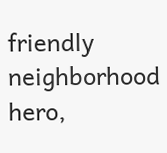friendly neighborhood hero,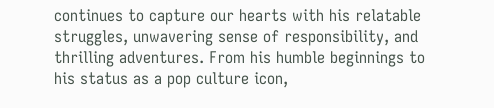continues to capture our hearts with his relatable struggles, unwavering sense of responsibility, and thrilling adventures. From his humble beginnings to his status as a pop culture icon,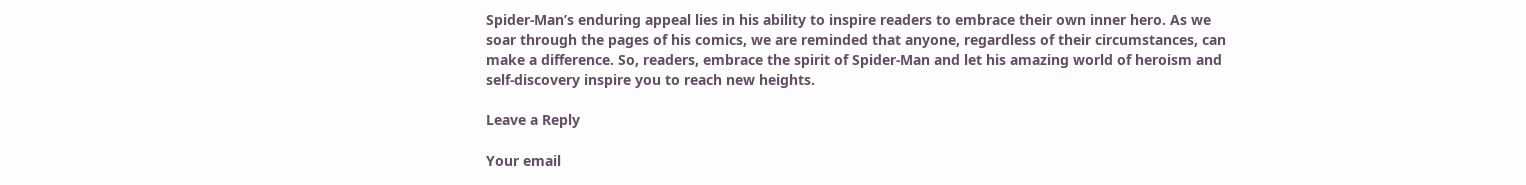Spider-Man’s enduring appeal lies in his ability to inspire readers to embrace their own inner hero. As we soar through the pages of his comics, we are reminded that anyone, regardless of their circumstances, can make a difference. So, readers, embrace the spirit of Spider-Man and let his amazing world of heroism and self-discovery inspire you to reach new heights.

Leave a Reply

Your email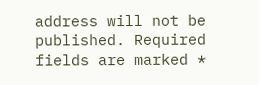address will not be published. Required fields are marked *